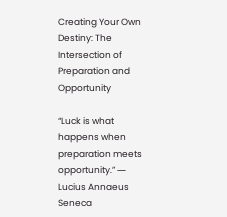Creating Your Own Destiny: The Intersection of Preparation and Opportunity

“Luck is what happens when preparation meets opportunity.” ― Lucius Annaeus Seneca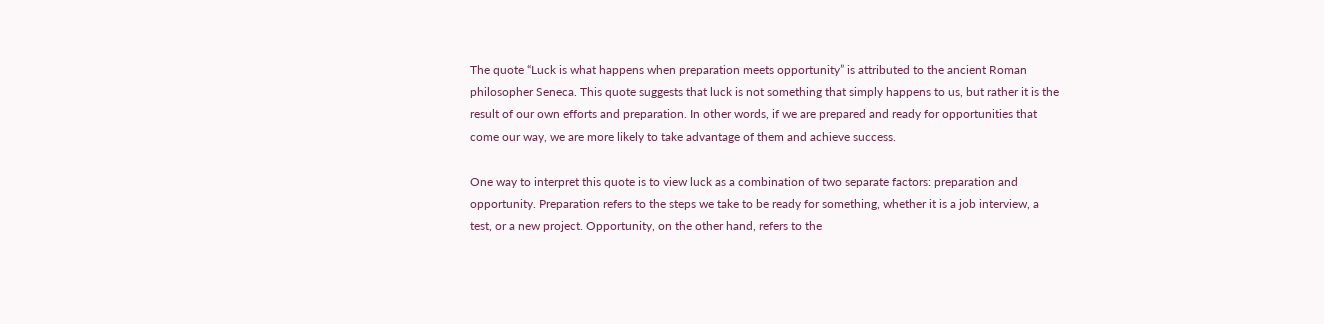The quote “Luck is what happens when preparation meets opportunity” is attributed to the ancient Roman philosopher Seneca. This quote suggests that luck is not something that simply happens to us, but rather it is the result of our own efforts and preparation. In other words, if we are prepared and ready for opportunities that come our way, we are more likely to take advantage of them and achieve success.

One way to interpret this quote is to view luck as a combination of two separate factors: preparation and opportunity. Preparation refers to the steps we take to be ready for something, whether it is a job interview, a test, or a new project. Opportunity, on the other hand, refers to the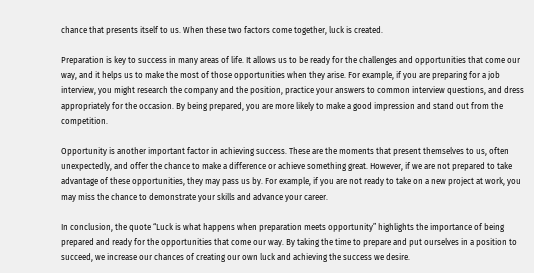chance that presents itself to us. When these two factors come together, luck is created.

Preparation is key to success in many areas of life. It allows us to be ready for the challenges and opportunities that come our way, and it helps us to make the most of those opportunities when they arise. For example, if you are preparing for a job interview, you might research the company and the position, practice your answers to common interview questions, and dress appropriately for the occasion. By being prepared, you are more likely to make a good impression and stand out from the competition.

Opportunity is another important factor in achieving success. These are the moments that present themselves to us, often unexpectedly, and offer the chance to make a difference or achieve something great. However, if we are not prepared to take advantage of these opportunities, they may pass us by. For example, if you are not ready to take on a new project at work, you may miss the chance to demonstrate your skills and advance your career.

In conclusion, the quote “Luck is what happens when preparation meets opportunity” highlights the importance of being prepared and ready for the opportunities that come our way. By taking the time to prepare and put ourselves in a position to succeed, we increase our chances of creating our own luck and achieving the success we desire.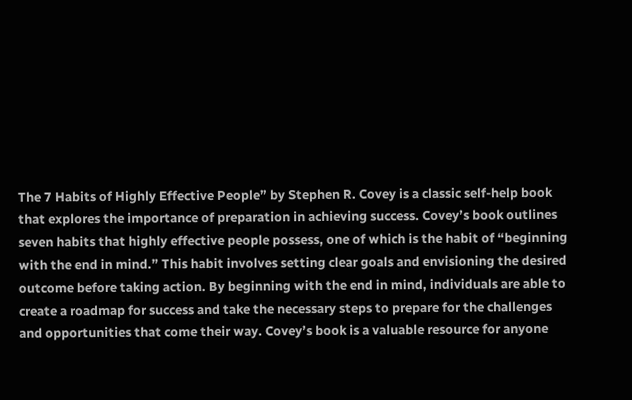The 7 Habits of Highly Effective People” by Stephen R. Covey is a classic self-help book that explores the importance of preparation in achieving success. Covey’s book outlines seven habits that highly effective people possess, one of which is the habit of “beginning with the end in mind.” This habit involves setting clear goals and envisioning the desired outcome before taking action. By beginning with the end in mind, individuals are able to create a roadmap for success and take the necessary steps to prepare for the challenges and opportunities that come their way. Covey’s book is a valuable resource for anyone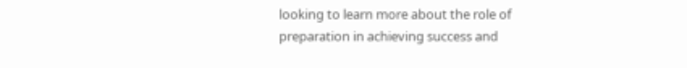looking to learn more about the role of preparation in achieving success and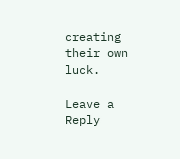creating their own luck.

Leave a Reply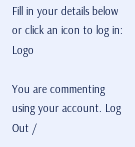Fill in your details below or click an icon to log in: Logo

You are commenting using your account. Log Out /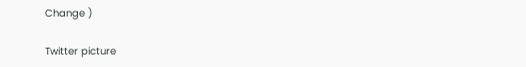Change )

Twitter picture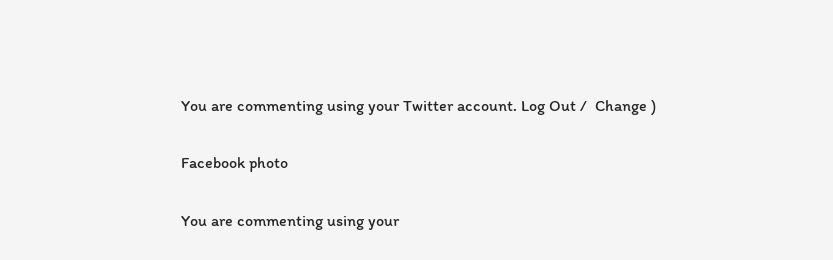You are commenting using your Twitter account. Log Out /  Change )

Facebook photo

You are commenting using your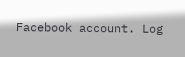Facebook account. Log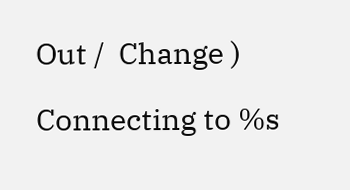Out /  Change )

Connecting to %s